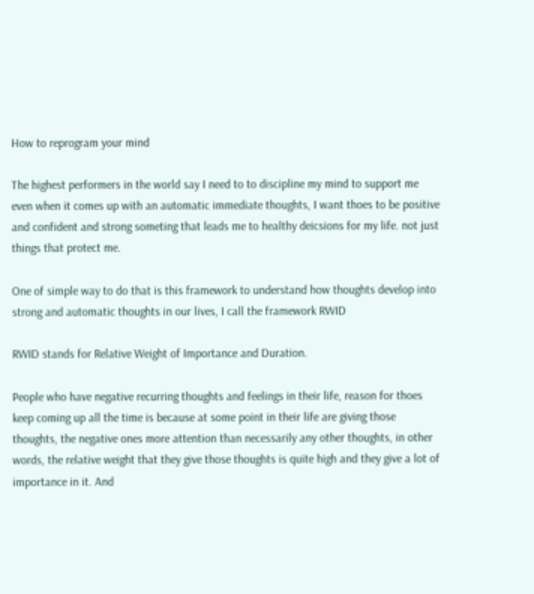How to reprogram your mind

The highest performers in the world say I need to to discipline my mind to support me even when it comes up with an automatic immediate thoughts, I want thoes to be positive and confident and strong someting that leads me to healthy deicsions for my life. not just things that protect me.

One of simple way to do that is this framework to understand how thoughts develop into strong and automatic thoughts in our lives, I call the framework RWID

RWID stands for Relative Weight of Importance and Duration.

People who have negative recurring thoughts and feelings in their life, reason for thoes keep coming up all the time is because at some point in their life are giving those thoughts, the negative ones more attention than necessarily any other thoughts, in other words, the relative weight that they give those thoughts is quite high and they give a lot of importance in it. And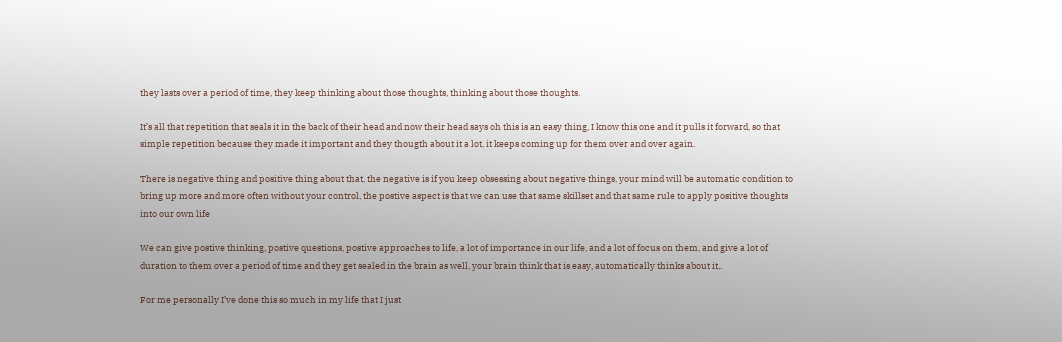they lasts over a period of time, they keep thinking about those thoughts, thinking about those thoughts.

It’s all that repetition that seals it in the back of their head and now their head says oh this is an easy thing, I know this one and it pulls it forward, so that simple repetition because they made it important and they thougth about it a lot, it keeps coming up for them over and over again.

There is negative thing and positive thing about that, the negative is if you keep obsessing about negative things, your mind will be automatic condition to bring up more and more often without your control, the postive aspect is that we can use that same skillset and that same rule to apply positive thoughts into our own life

We can give postive thinking, postive questions, postive approaches to life, a lot of importance in our life, and a lot of focus on them, and give a lot of duration to them over a period of time and they get sealed in the brain as well, your brain think that is easy, automatically thinks about it,.

For me personally I’ve done this so much in my life that I just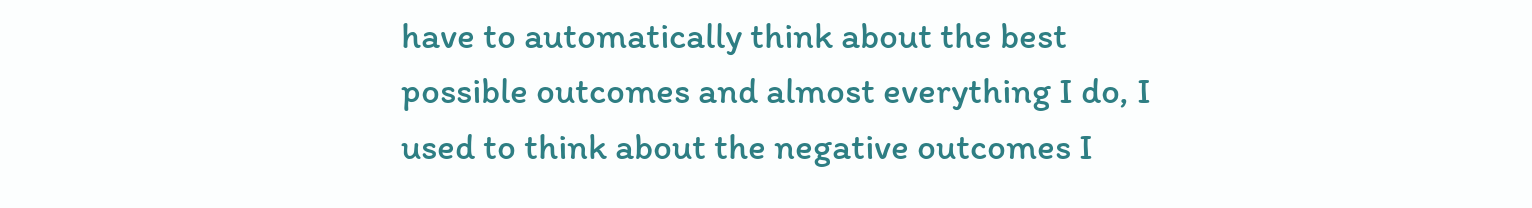have to automatically think about the best possible outcomes and almost everything I do, I used to think about the negative outcomes I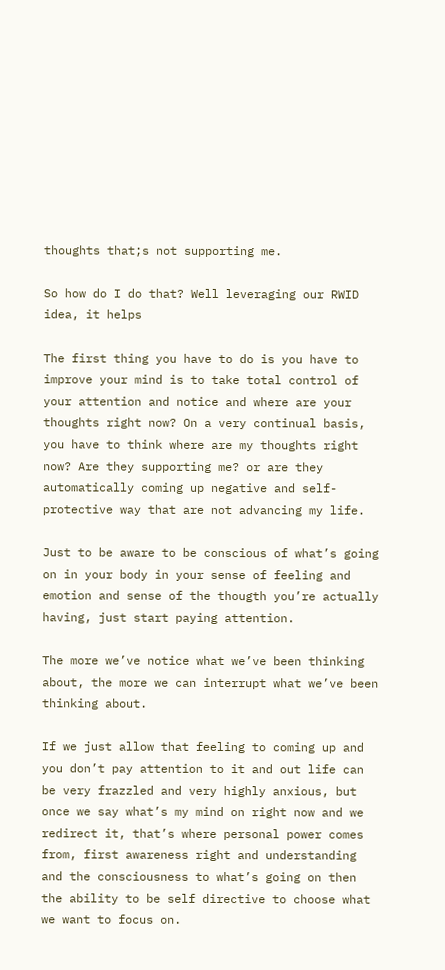thoughts that;s not supporting me.

So how do I do that? Well leveraging our RWID idea, it helps

The first thing you have to do is you have to improve your mind is to take total control of your attention and notice and where are your thoughts right now? On a very continual basis, you have to think where are my thoughts right now? Are they supporting me? or are they automatically coming up negative and self-protective way that are not advancing my life.

Just to be aware to be conscious of what’s going on in your body in your sense of feeling and emotion and sense of the thougth you’re actually having, just start paying attention.

The more we’ve notice what we’ve been thinking about, the more we can interrupt what we’ve been thinking about.

If we just allow that feeling to coming up and you don’t pay attention to it and out life can be very frazzled and very highly anxious, but once we say what’s my mind on right now and we redirect it, that’s where personal power comes from, first awareness right and understanding and the consciousness to what’s going on then the ability to be self directive to choose what we want to focus on.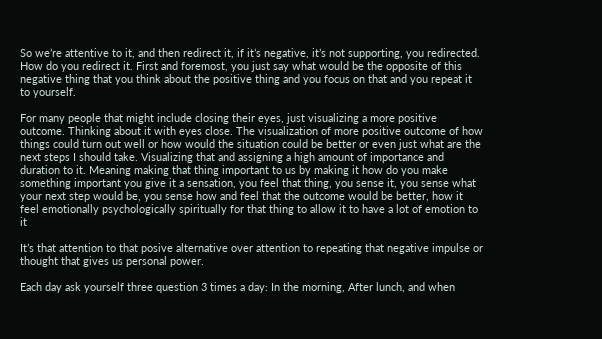So we’re attentive to it, and then redirect it, if it’s negative, it’s not supporting, you redirected. How do you redirect it. First and foremost, you just say what would be the opposite of this negative thing that you think about the positive thing and you focus on that and you repeat it to yourself.

For many people that might include closing their eyes, just visualizing a more positive outcome. Thinking about it with eyes close. The visualization of more positive outcome of how things could turn out well or how would the situation could be better or even just what are the next steps I should take. Visualizing that and assigning a high amount of importance and duration to it. Meaning making that thing important to us by making it how do you make something important you give it a sensation, you feel that thing, you sense it, you sense what your next step would be, you sense how and feel that the outcome would be better, how it feel emotionally psychologically spiritually for that thing to allow it to have a lot of emotion to it

It’s that attention to that posive alternative over attention to repeating that negative impulse or thought that gives us personal power.

Each day ask yourself three question 3 times a day: In the morning, After lunch, and when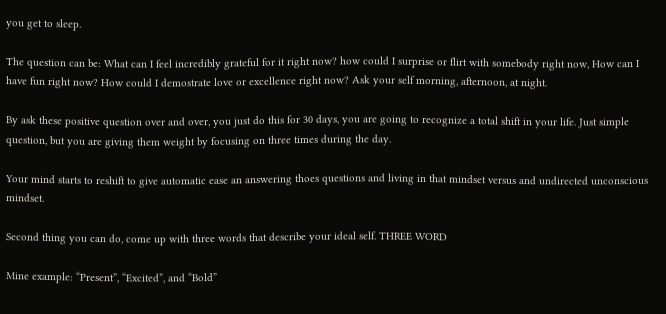you get to sleep.

The question can be: What can I feel incredibly grateful for it right now? how could I surprise or flirt with somebody right now, How can I have fun right now? How could I demostrate love or excellence right now? Ask your self morning, afternoon, at night.

By ask these positive question over and over, you just do this for 30 days, you are going to recognize a total shift in your life. Just simple question, but you are giving them weight by focusing on three times during the day.

Your mind starts to reshift to give automatic ease an answering thoes questions and living in that mindset versus and undirected unconscious mindset.

Second thing you can do, come up with three words that describe your ideal self. THREE WORD

Mine example: “Present”, “Excited”, and “Bold”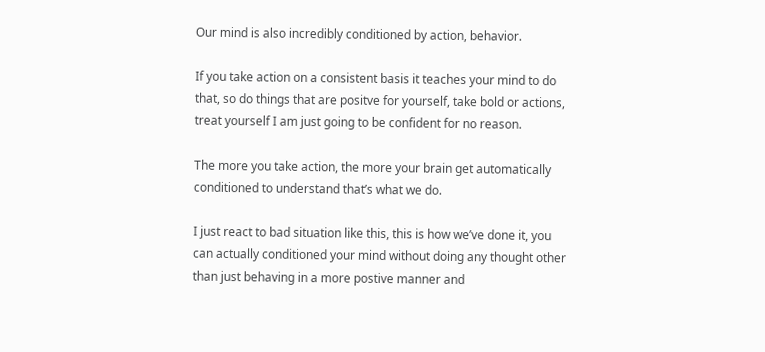Our mind is also incredibly conditioned by action, behavior.

If you take action on a consistent basis it teaches your mind to do that, so do things that are positve for yourself, take bold or actions, treat yourself I am just going to be confident for no reason.

The more you take action, the more your brain get automatically conditioned to understand that’s what we do.

I just react to bad situation like this, this is how we’ve done it, you can actually conditioned your mind without doing any thought other than just behaving in a more postive manner and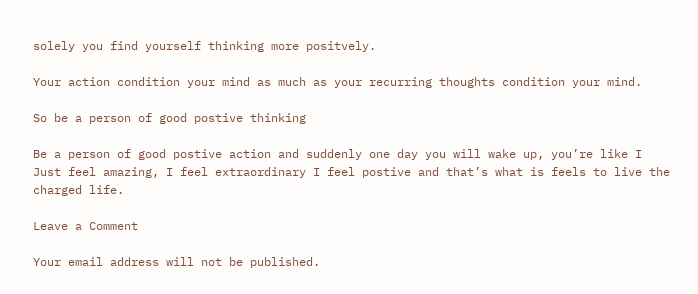solely you find yourself thinking more positvely.

Your action condition your mind as much as your recurring thoughts condition your mind.

So be a person of good postive thinking

Be a person of good postive action and suddenly one day you will wake up, you’re like I Just feel amazing, I feel extraordinary I feel postive and that’s what is feels to live the charged life.

Leave a Comment

Your email address will not be published.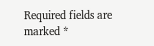Required fields are marked *